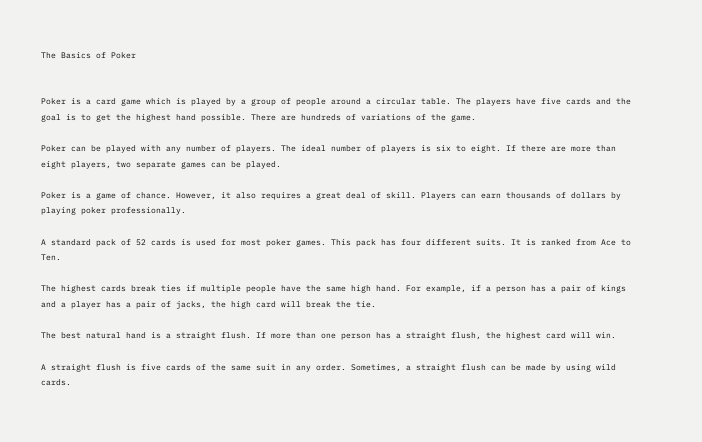The Basics of Poker


Poker is a card game which is played by a group of people around a circular table. The players have five cards and the goal is to get the highest hand possible. There are hundreds of variations of the game.

Poker can be played with any number of players. The ideal number of players is six to eight. If there are more than eight players, two separate games can be played.

Poker is a game of chance. However, it also requires a great deal of skill. Players can earn thousands of dollars by playing poker professionally.

A standard pack of 52 cards is used for most poker games. This pack has four different suits. It is ranked from Ace to Ten.

The highest cards break ties if multiple people have the same high hand. For example, if a person has a pair of kings and a player has a pair of jacks, the high card will break the tie.

The best natural hand is a straight flush. If more than one person has a straight flush, the highest card will win.

A straight flush is five cards of the same suit in any order. Sometimes, a straight flush can be made by using wild cards.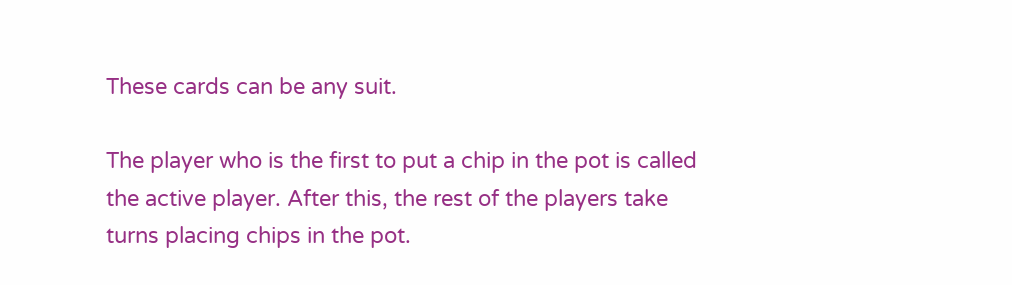These cards can be any suit.

The player who is the first to put a chip in the pot is called the active player. After this, the rest of the players take turns placing chips in the pot.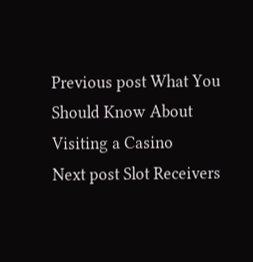Previous post What You Should Know About Visiting a Casino
Next post Slot Receivers